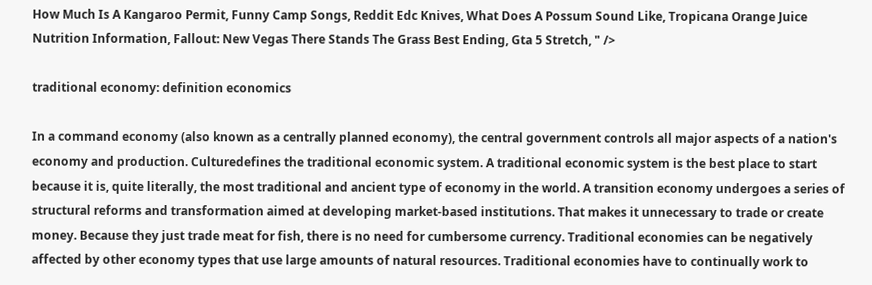How Much Is A Kangaroo Permit, Funny Camp Songs, Reddit Edc Knives, What Does A Possum Sound Like, Tropicana Orange Juice Nutrition Information, Fallout: New Vegas There Stands The Grass Best Ending, Gta 5 Stretch, " />

traditional economy: definition economics

In a command economy (also known as a centrally planned economy), the central government controls all major aspects of a nation's economy and production. Culturedefines the traditional economic system. A traditional economic system is the best place to start because it is, quite literally, the most traditional and ancient type of economy in the world. A transition economy undergoes a series of structural reforms and transformation aimed at developing market-based institutions. That makes it unnecessary to trade or create money. Because they just trade meat for fish, there is no need for cumbersome currency. Traditional economies can be negatively affected by other economy types that use large amounts of natural resources. Traditional economies have to continually work to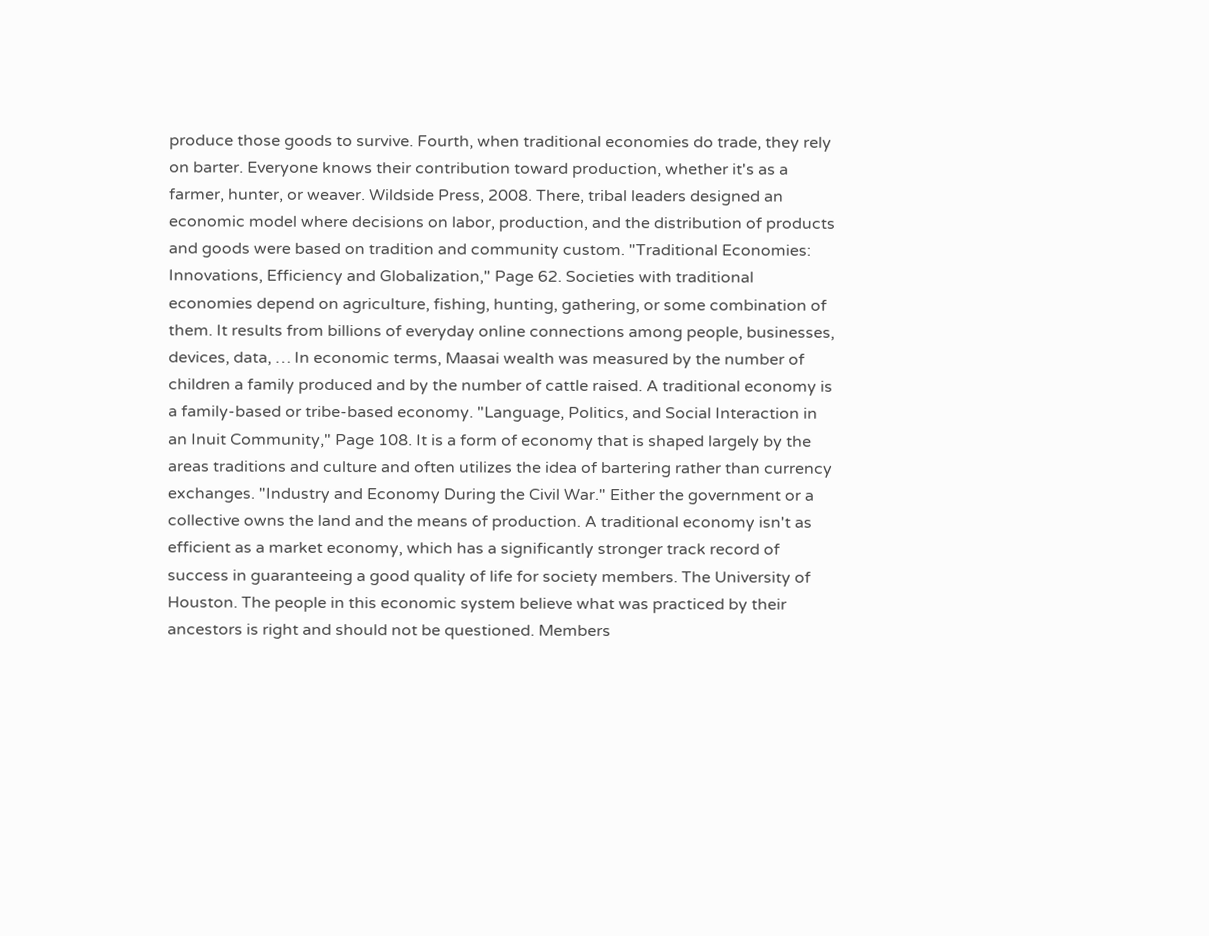produce those goods to survive. Fourth, when traditional economies do trade, they rely on barter. Everyone knows their contribution toward production, whether it's as a farmer, hunter, or weaver. Wildside Press, 2008. There, tribal leaders designed an economic model where decisions on labor, production, and the distribution of products and goods were based on tradition and community custom. "Traditional Economies: Innovations, Efficiency and Globalization," Page 62. Societies with traditional economies depend on agriculture, fishing, hunting, gathering, or some combination of them. It results from billions of everyday online connections among people, businesses, devices, data, … In economic terms, Maasai wealth was measured by the number of children a family produced and by the number of cattle raised. A traditional economy is a family-based or tribe-based economy. "Language, Politics, and Social Interaction in an Inuit Community," Page 108. It is a form of economy that is shaped largely by the areas traditions and culture and often utilizes the idea of bartering rather than currency exchanges. "Industry and Economy During the Civil War." Either the government or a collective owns the land and the means of production. A traditional economy isn't as efficient as a market economy, which has a significantly stronger track record of success in guaranteeing a good quality of life for society members. The University of Houston. The people in this economic system believe what was practiced by their ancestors is right and should not be questioned. Members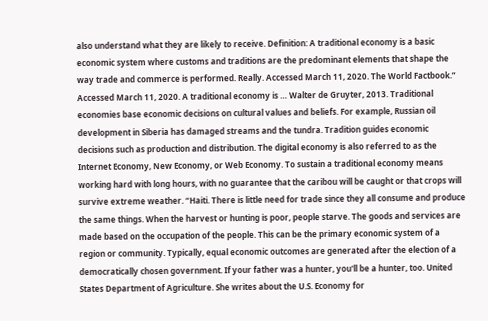also understand what they are likely to receive. Definition: A traditional economy is a basic economic system where customs and traditions are the predominant elements that shape the way trade and commerce is performed. Really. Accessed March 11, 2020. The World Factbook.” Accessed March 11, 2020. A traditional economy is … Walter de Gruyter, 2013. Traditional economies base economic decisions on cultural values and beliefs. For example, Russian oil development in Siberia has damaged streams and the tundra. Tradition guides economic decisions such as production and distribution. The digital economy is also referred to as the Internet Economy, New Economy, or Web Economy. To sustain a traditional economy means working hard with long hours, with no guarantee that the caribou will be caught or that crops will survive extreme weather. “Haiti. There is little need for trade since they all consume and produce the same things. When the harvest or hunting is poor, people starve. The goods and services are made based on the occupation of the people. This can be the primary economic system of a region or community. Typically, equal economic outcomes are generated after the election of a democratically chosen government. If your father was a hunter, you'll be a hunter, too. United States Department of Agriculture. She writes about the U.S. Economy for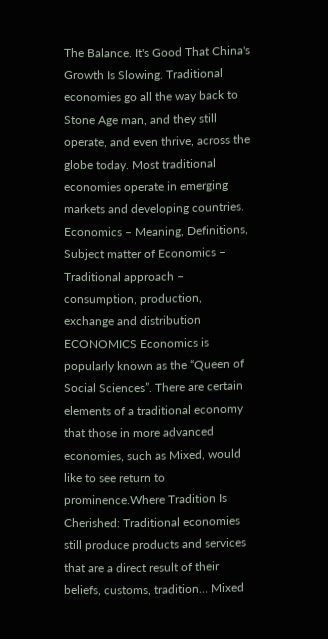The Balance. It's Good That China's Growth Is Slowing. Traditional economies go all the way back to Stone Age man, and they still operate, and even thrive, across the globe today. Most traditional economies operate in emerging markets and developing countries. Economics – Meaning, Definitions, Subject matter of Economics – Traditional approach – consumption, production, exchange and distribution ECONOMICS Economics is popularly known as the “Queen of Social Sciences”. There are certain elements of a traditional economy that those in more advanced economies, such as Mixed, would like to see return to prominence.Where Tradition Is Cherished: Traditional economies still produce products and services that are a direct result of their beliefs, customs, tradition… Mixed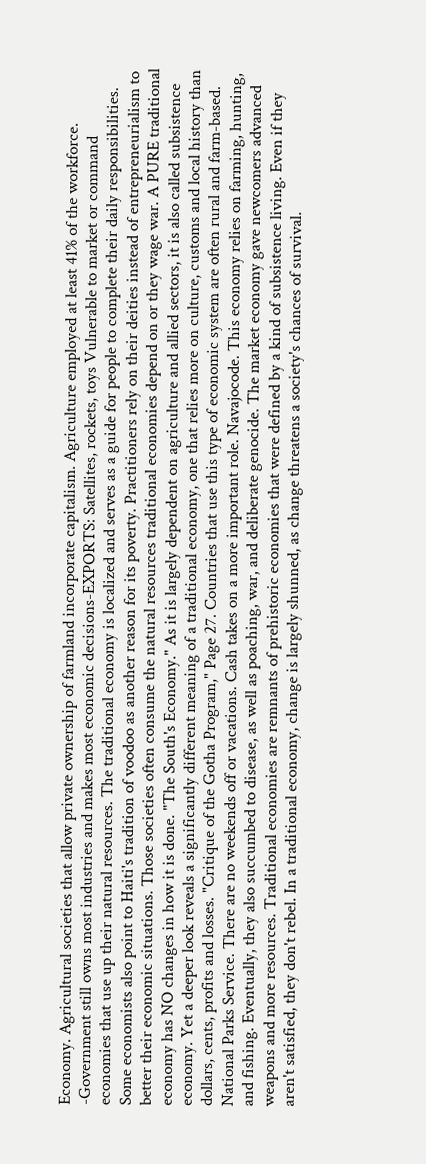Economy. Agricultural societies that allow private ownership of farmland incorporate capitalism. Agriculture employed at least 41% of the workforce. -Government still owns most industries and makes most economic decisions-EXPORTS: Satellites, rockets, toys Vulnerable to market or command economies that use up their natural resources. The traditional economy is localized and serves as a guide for people to complete their daily responsibilities. Some economists also point to Haiti's tradition of voodoo as another reason for its poverty. Practitioners rely on their deities instead of entrepreneurialism to better their economic situations. Those societies often consume the natural resources traditional economies depend on or they wage war. A PURE traditional economy has NO changes in how it is done. "The South's Economy." As it is largely dependent on agriculture and allied sectors, it is also called subsistence economy. Yet a deeper look reveals a significantly different meaning of a traditional economy, one that relies more on culture, customs and local history than dollars, cents, profits and losses. "Critique of the Gotha Program," Page 27. Countries that use this type of economic system are often rural and farm-based. National Parks Service. There are no weekends off or vacations. Cash takes on a more important role. Navajocode. This economy relies on farming, hunting, and fishing. Eventually, they also succumbed to disease, as well as poaching, war, and deliberate genocide. The market economy gave newcomers advanced weapons and more resources. Traditional economies are remnants of prehistoric economies that were defined by a kind of subsistence living. Even if they aren't satisfied, they don't rebel. In a traditional economy, change is largely shunned, as change threatens a society's chances of survival.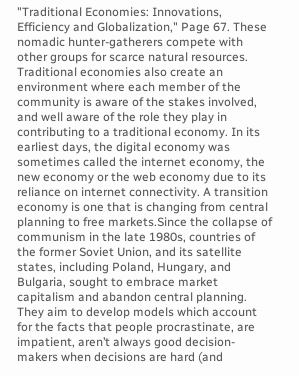"Traditional Economies: Innovations, Efficiency and Globalization," Page 67. These nomadic hunter-gatherers compete with other groups for scarce natural resources. Traditional economies also create an environment where each member of the community is aware of the stakes involved, and well aware of the role they play in contributing to a traditional economy. In its earliest days, the digital economy was sometimes called the internet economy, the new economy or the web economy due to its reliance on internet connectivity. A transition economy is one that is changing from central planning to free markets.Since the collapse of communism in the late 1980s, countries of the former Soviet Union, and its satellite states, including Poland, Hungary, and Bulgaria, sought to embrace market capitalism and abandon central planning. They aim to develop models which account for the facts that people procrastinate, are impatient, aren’t always good decision-makers when decisions are hard (and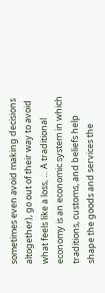sometimes even avoid making decisions altogether), go out of their way to avoid what feels like a loss, … A traditional economy is an economic system in which traditions, customs, and beliefs help shape the goods and services the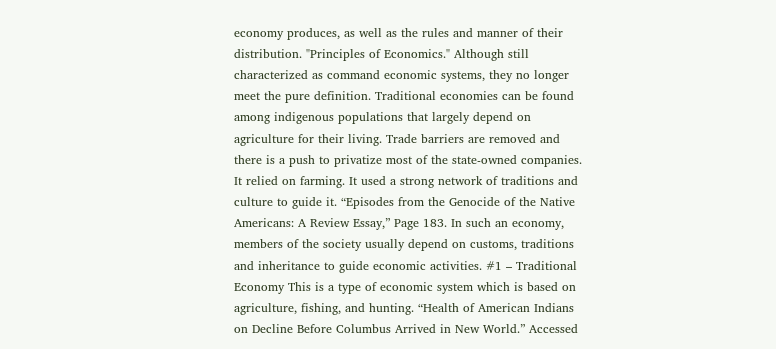economy produces, as well as the rules and manner of their distribution. "Principles of Economics." Although still characterized as command economic systems, they no longer meet the pure definition. Traditional economies can be found among indigenous populations that largely depend on agriculture for their living. Trade barriers are removed and there is a push to privatize most of the state-owned companies. It relied on farming. It used a strong network of traditions and culture to guide it. “Episodes from the Genocide of the Native Americans: A Review Essay,” Page 183. In such an economy, members of the society usually depend on customs, traditions and inheritance to guide economic activities. #1 – Traditional Economy This is a type of economic system which is based on agriculture, fishing, and hunting. “Health of American Indians on Decline Before Columbus Arrived in New World.” Accessed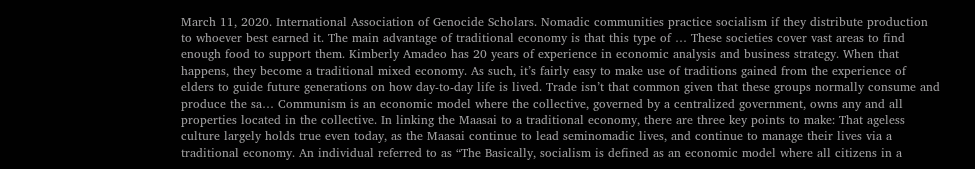March 11, 2020. International Association of Genocide Scholars. Nomadic communities practice socialism if they distribute production to whoever best earned it. The main advantage of traditional economy is that this type of … These societies cover vast areas to find enough food to support them. Kimberly Amadeo has 20 years of experience in economic analysis and business strategy. When that happens, they become a traditional mixed economy. As such, it’s fairly easy to make use of traditions gained from the experience of elders to guide future generations on how day-to-day life is lived. Trade isn’t that common given that these groups normally consume and produce the sa… Communism is an economic model where the collective, governed by a centralized government, owns any and all properties located in the collective. In linking the Maasai to a traditional economy, there are three key points to make: That ageless culture largely holds true even today, as the Maasai continue to lead seminomadic lives, and continue to manage their lives via a traditional economy. An individual referred to as “The Basically, socialism is defined as an economic model where all citizens in a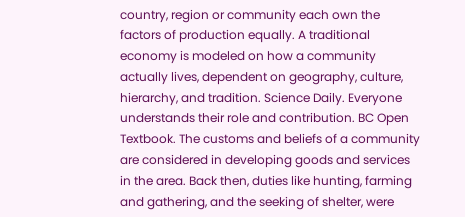country, region or community each own the factors of production equally. A traditional economy is modeled on how a community actually lives, dependent on geography, culture, hierarchy, and tradition. Science Daily. Everyone understands their role and contribution. BC Open Textbook. The customs and beliefs of a community are considered in developing goods and services in the area. Back then, duties like hunting, farming and gathering, and the seeking of shelter, were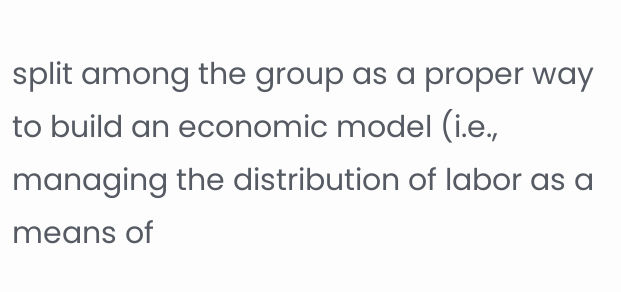split among the group as a proper way to build an economic model (i.e., managing the distribution of labor as a means of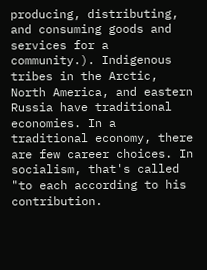producing, distributing, and consuming goods and services for a community.). Indigenous tribes in the Arctic, North America, and eastern Russia have traditional economies. In a traditional economy, there are few career choices. In socialism, that's called "to each according to his contribution.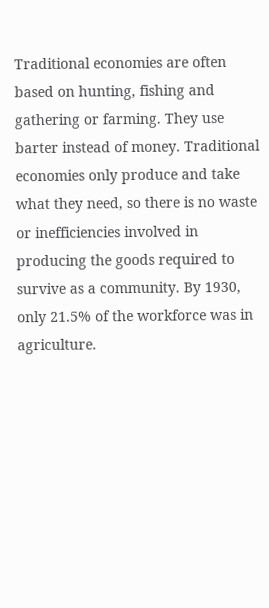Traditional economies are often based on hunting, fishing and gathering or farming. They use barter instead of money. Traditional economies only produce and take what they need, so there is no waste or inefficiencies involved in producing the goods required to survive as a community. By 1930, only 21.5% of the workforce was in agriculture.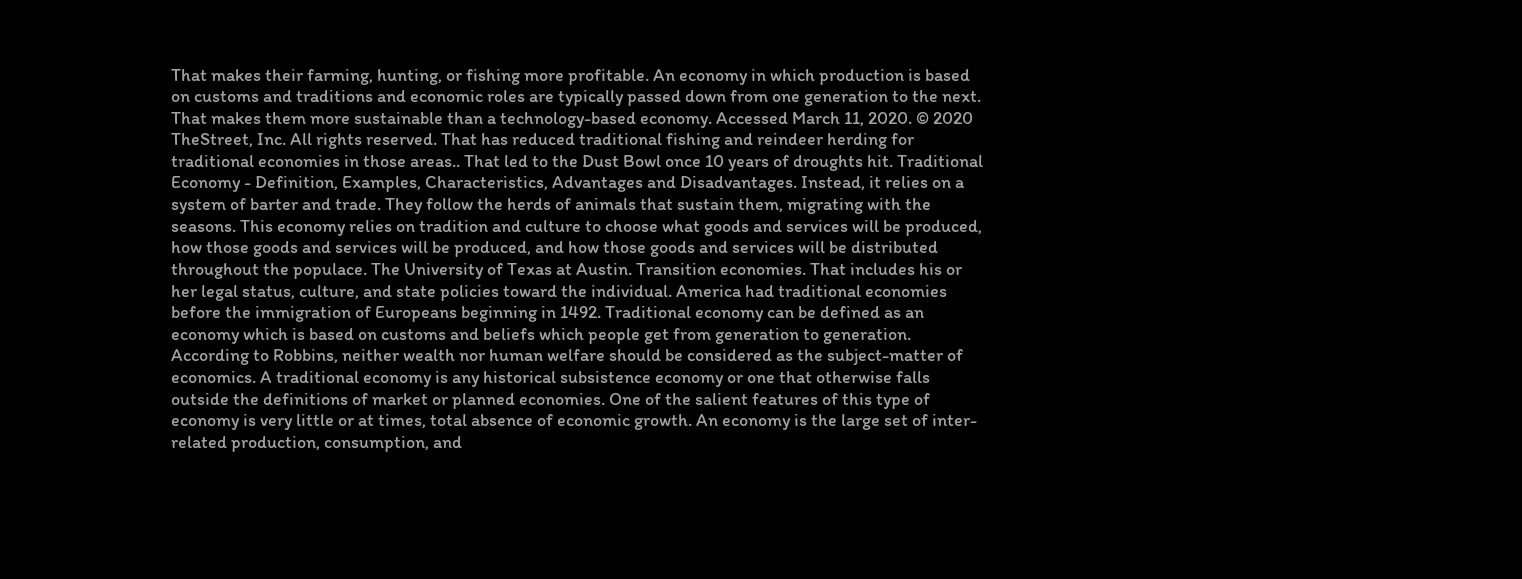That makes their farming, hunting, or fishing more profitable. An economy in which production is based on customs and traditions and economic roles are typically passed down from one generation to the next. That makes them more sustainable than a technology-based economy. Accessed March 11, 2020. © 2020 TheStreet, Inc. All rights reserved. That has reduced traditional fishing and reindeer herding for traditional economies in those areas.. That led to the Dust Bowl once 10 years of droughts hit. Traditional Economy - Definition, Examples, Characteristics, Advantages and Disadvantages. Instead, it relies on a system of barter and trade. They follow the herds of animals that sustain them, migrating with the seasons. This economy relies on tradition and culture to choose what goods and services will be produced, how those goods and services will be produced, and how those goods and services will be distributed throughout the populace. The University of Texas at Austin. Transition economies. That includes his or her legal status, culture, and state policies toward the individual. America had traditional economies before the immigration of Europeans beginning in 1492. Traditional economy can be defined as an economy which is based on customs and beliefs which people get from generation to generation. According to Robbins, neither wealth nor human welfare should be considered as the subject-matter of economics. A traditional economy is any historical subsistence economy or one that otherwise falls outside the definitions of market or planned economies. One of the salient features of this type of economy is very little or at times, total absence of economic growth. An economy is the large set of inter-related production, consumption, and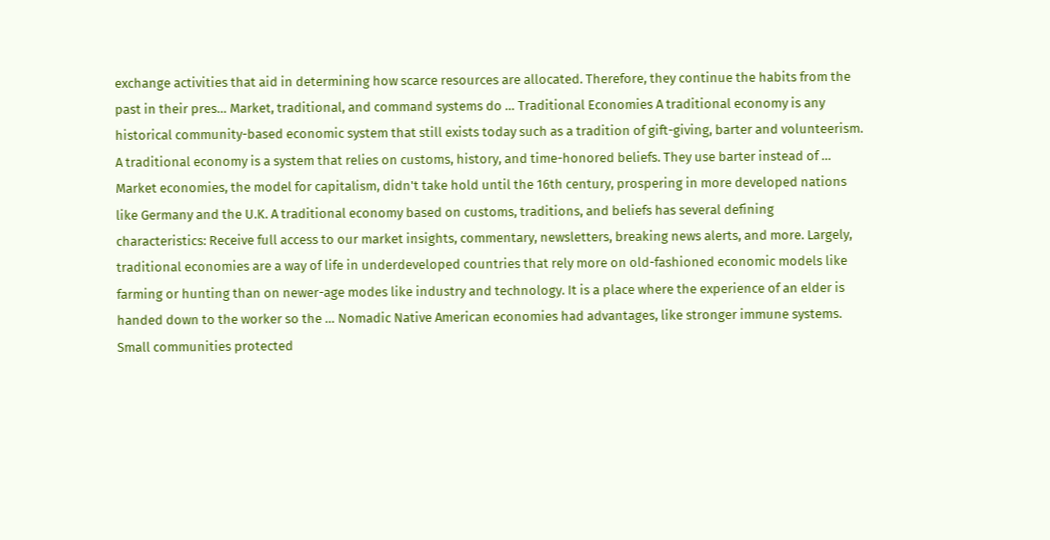exchange activities that aid in determining how scarce resources are allocated. Therefore, they continue the habits from the past in their pres… Market, traditional, and command systems do … Traditional Economies A traditional economy is any historical community-based economic system that still exists today such as a tradition of gift-giving, barter and volunteerism. A traditional economy is a system that relies on customs, history, and time-honored beliefs. They use barter instead of … Market economies, the model for capitalism, didn't take hold until the 16th century, prospering in more developed nations like Germany and the U.K. A traditional economy based on customs, traditions, and beliefs has several defining characteristics: Receive full access to our market insights, commentary, newsletters, breaking news alerts, and more. Largely, traditional economies are a way of life in underdeveloped countries that rely more on old-fashioned economic models like farming or hunting than on newer-age modes like industry and technology. It is a place where the experience of an elder is handed down to the worker so the … Nomadic Native American economies had advantages, like stronger immune systems. Small communities protected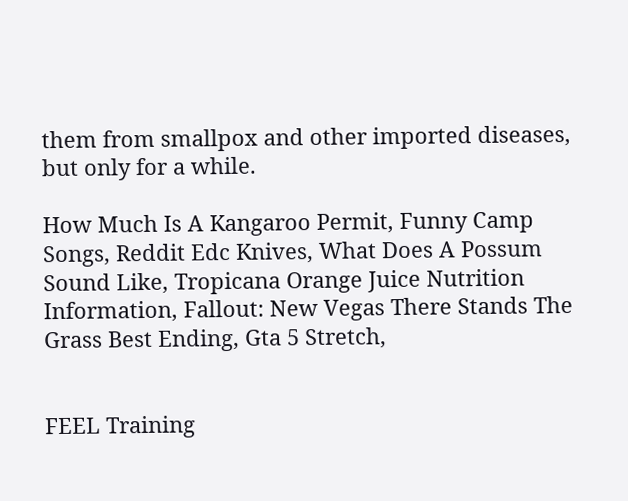them from smallpox and other imported diseases, but only for a while.

How Much Is A Kangaroo Permit, Funny Camp Songs, Reddit Edc Knives, What Does A Possum Sound Like, Tropicana Orange Juice Nutrition Information, Fallout: New Vegas There Stands The Grass Best Ending, Gta 5 Stretch,


FEEL Training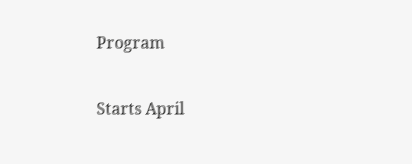Program

Starts April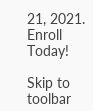21, 2021. Enroll Today!

Skip to toolbar